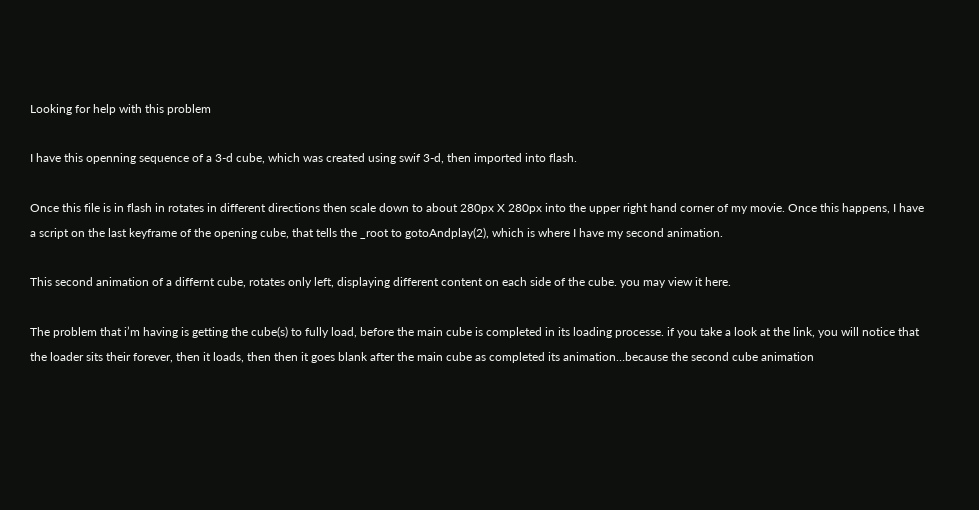Looking for help with this problem

I have this openning sequence of a 3-d cube, which was created using swif 3-d, then imported into flash.

Once this file is in flash in rotates in different directions then scale down to about 280px X 280px into the upper right hand corner of my movie. Once this happens, I have a script on the last keyframe of the opening cube, that tells the _root to gotoAndplay(2), which is where I have my second animation.

This second animation of a differnt cube, rotates only left, displaying different content on each side of the cube. you may view it here.

The problem that i’m having is getting the cube(s) to fully load, before the main cube is completed in its loading processe. if you take a look at the link, you will notice that the loader sits their forever, then it loads, then then it goes blank after the main cube as completed its animation…because the second cube animation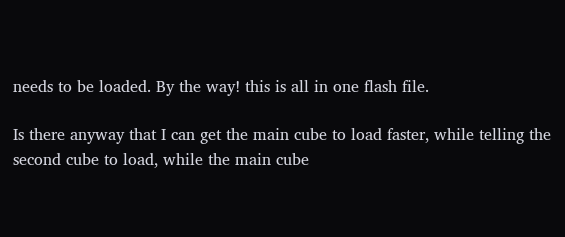needs to be loaded. By the way! this is all in one flash file.

Is there anyway that I can get the main cube to load faster, while telling the second cube to load, while the main cube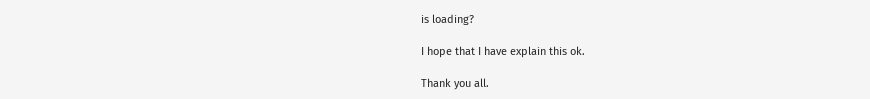is loading?

I hope that I have explain this ok.

Thank you all.